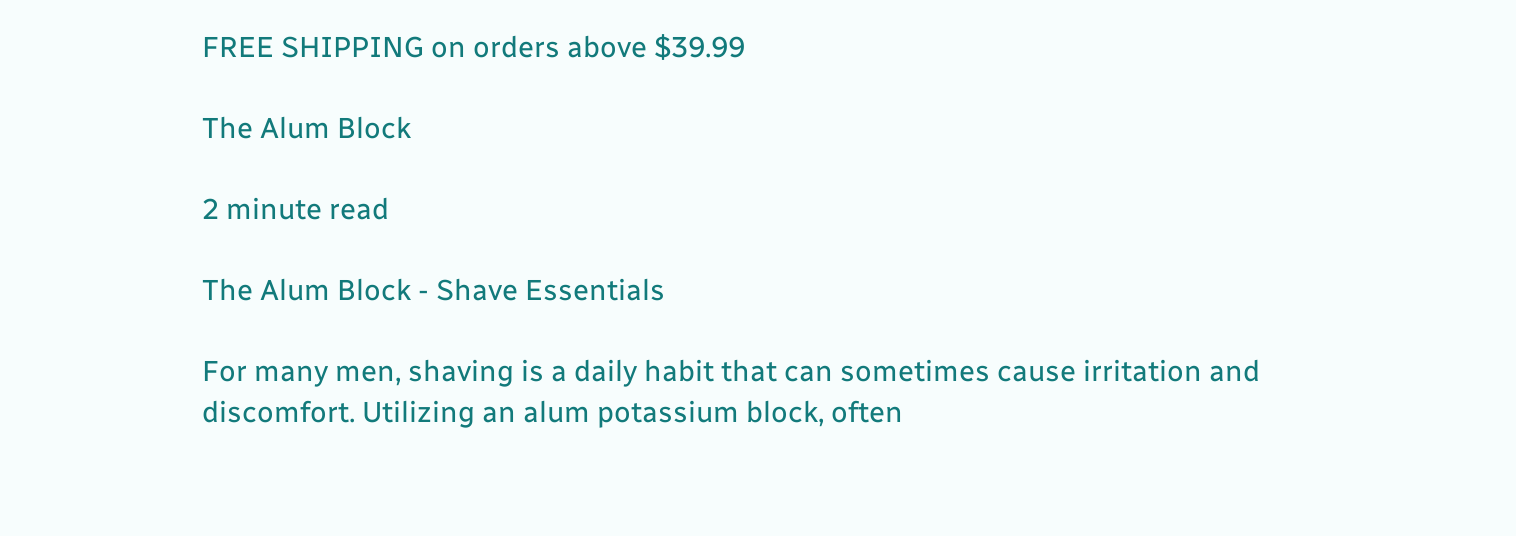FREE SHIPPING on orders above $39.99

The Alum Block

2 minute read

The Alum Block - Shave Essentials

For many men, shaving is a daily habit that can sometimes cause irritation and discomfort. Utilizing an alum potassium block, often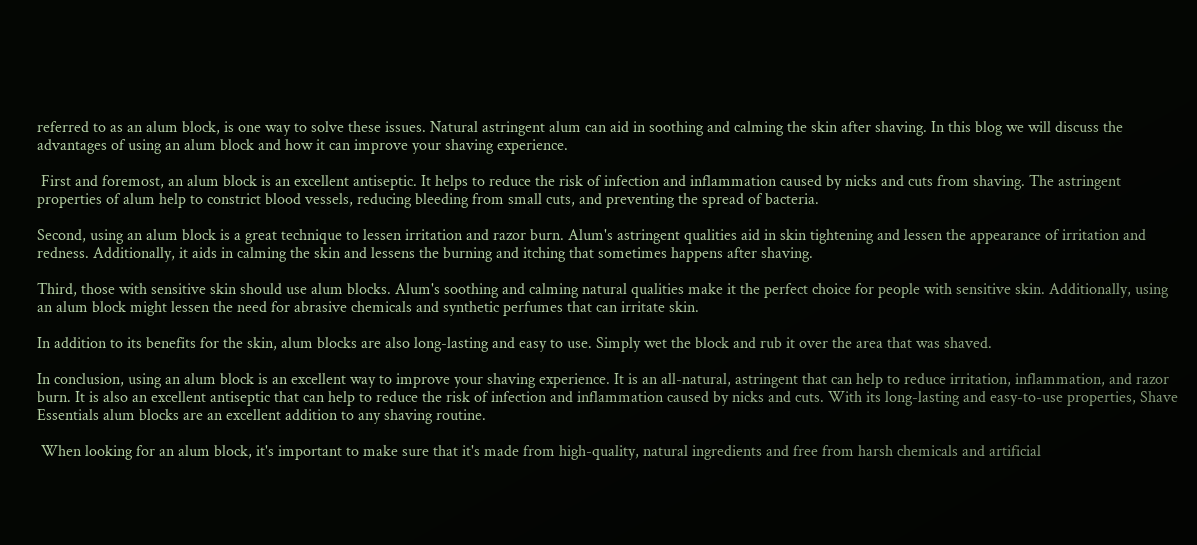referred to as an alum block, is one way to solve these issues. Natural astringent alum can aid in soothing and calming the skin after shaving. In this blog we will discuss the advantages of using an alum block and how it can improve your shaving experience.

 First and foremost, an alum block is an excellent antiseptic. It helps to reduce the risk of infection and inflammation caused by nicks and cuts from shaving. The astringent properties of alum help to constrict blood vessels, reducing bleeding from small cuts, and preventing the spread of bacteria.

Second, using an alum block is a great technique to lessen irritation and razor burn. Alum's astringent qualities aid in skin tightening and lessen the appearance of irritation and redness. Additionally, it aids in calming the skin and lessens the burning and itching that sometimes happens after shaving.

Third, those with sensitive skin should use alum blocks. Alum's soothing and calming natural qualities make it the perfect choice for people with sensitive skin. Additionally, using an alum block might lessen the need for abrasive chemicals and synthetic perfumes that can irritate skin.

In addition to its benefits for the skin, alum blocks are also long-lasting and easy to use. Simply wet the block and rub it over the area that was shaved.

In conclusion, using an alum block is an excellent way to improve your shaving experience. It is an all-natural, astringent that can help to reduce irritation, inflammation, and razor burn. It is also an excellent antiseptic that can help to reduce the risk of infection and inflammation caused by nicks and cuts. With its long-lasting and easy-to-use properties, Shave Essentials alum blocks are an excellent addition to any shaving routine.

 When looking for an alum block, it's important to make sure that it's made from high-quality, natural ingredients and free from harsh chemicals and artificial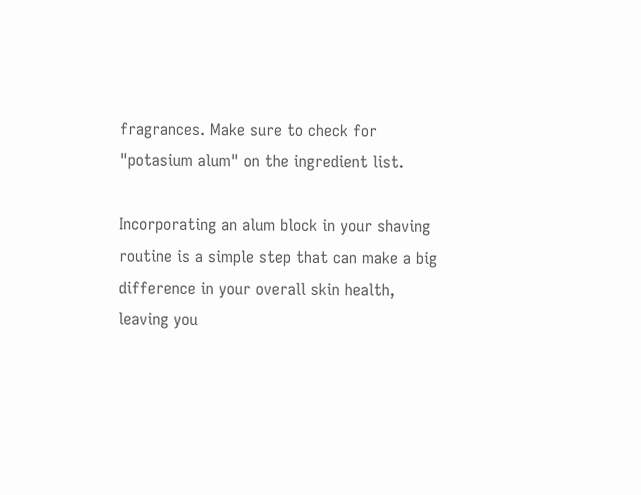fragrances. Make sure to check for "potasium alum" on the ingredient list.

Incorporating an alum block in your shaving routine is a simple step that can make a big difference in your overall skin health, leaving you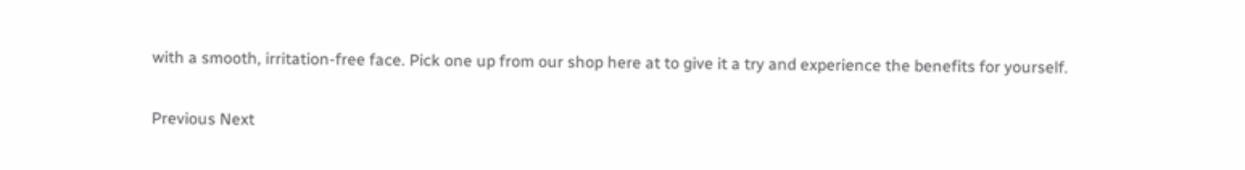with a smooth, irritation-free face. Pick one up from our shop here at to give it a try and experience the benefits for yourself.

Previous Next